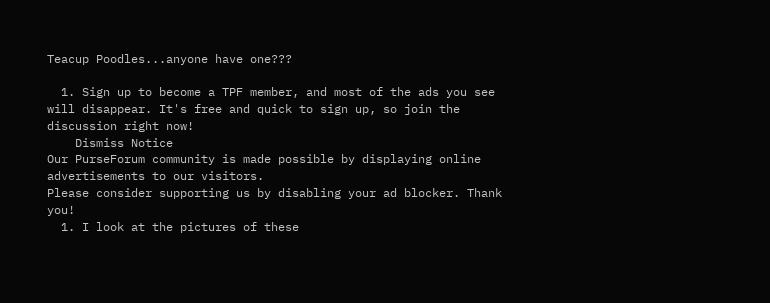Teacup Poodles...anyone have one???

  1. Sign up to become a TPF member, and most of the ads you see will disappear. It's free and quick to sign up, so join the discussion right now!
    Dismiss Notice
Our PurseForum community is made possible by displaying online advertisements to our visitors.
Please consider supporting us by disabling your ad blocker. Thank you!
  1. I look at the pictures of these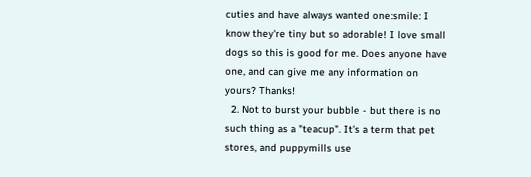cuties and have always wanted one:smile: I know they're tiny but so adorable! I love small dogs so this is good for me. Does anyone have one, and can give me any information on yours? Thanks!
  2. Not to burst your bubble - but there is no such thing as a "teacup". It's a term that pet stores, and puppymills use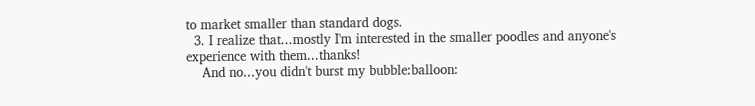to market smaller than standard dogs.
  3. I realize that...mostly I'm interested in the smaller poodles and anyone's experience with them...thanks!
    And no...you didn't burst my bubble:balloon: